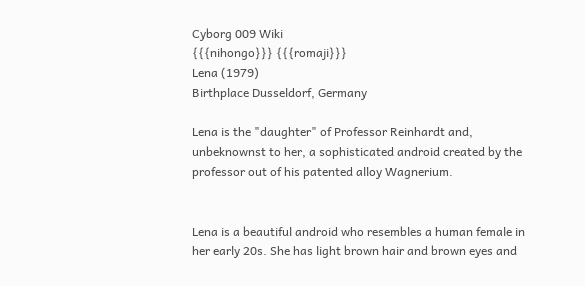Cyborg 009 Wiki
{{{nihongo}}} {{{romaji}}}
Lena (1979)
Birthplace Dusseldorf, Germany

Lena is the "daughter" of Professor Reinhardt and, unbeknownst to her, a sophisticated android created by the professor out of his patented alloy Wagnerium.


Lena is a beautiful android who resembles a human female in her early 20s. She has light brown hair and brown eyes and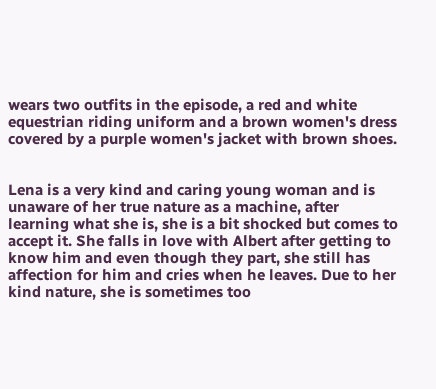wears two outfits in the episode, a red and white equestrian riding uniform and a brown women's dress covered by a purple women's jacket with brown shoes.


Lena is a very kind and caring young woman and is unaware of her true nature as a machine, after learning what she is, she is a bit shocked but comes to accept it. She falls in love with Albert after getting to know him and even though they part, she still has affection for him and cries when he leaves. Due to her kind nature, she is sometimes too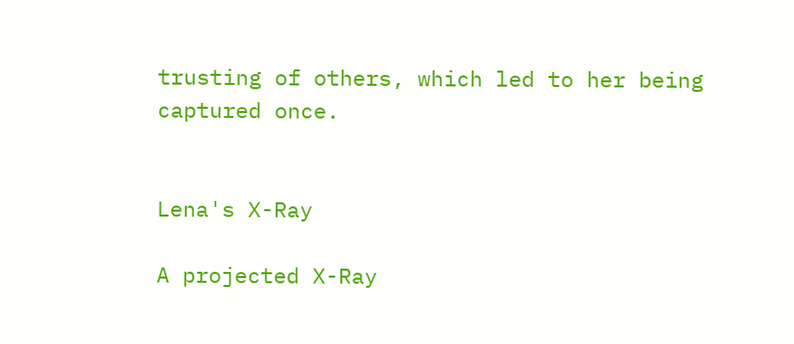trusting of others, which led to her being captured once.


Lena's X-Ray

A projected X-Ray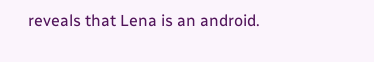reveals that Lena is an android.